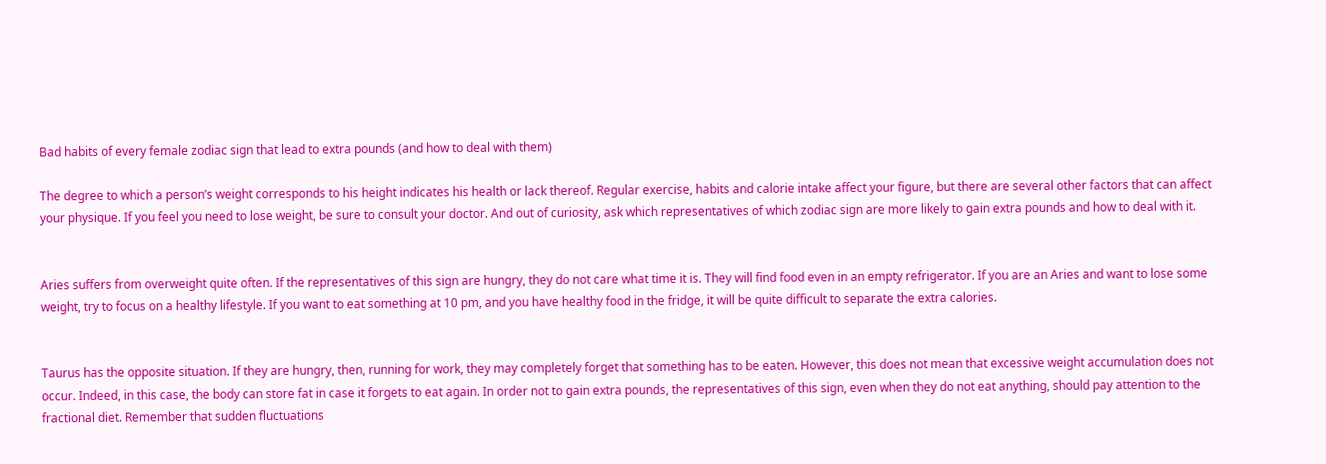Bad habits of every female zodiac sign that lead to extra pounds (and how to deal with them)

The degree to which a person’s weight corresponds to his height indicates his health or lack thereof. Regular exercise, habits and calorie intake affect your figure, but there are several other factors that can affect your physique. If you feel you need to lose weight, be sure to consult your doctor. And out of curiosity, ask which representatives of which zodiac sign are more likely to gain extra pounds and how to deal with it.


Aries suffers from overweight quite often. If the representatives of this sign are hungry, they do not care what time it is. They will find food even in an empty refrigerator. If you are an Aries and want to lose some weight, try to focus on a healthy lifestyle. If you want to eat something at 10 pm, and you have healthy food in the fridge, it will be quite difficult to separate the extra calories.


Taurus has the opposite situation. If they are hungry, then, running for work, they may completely forget that something has to be eaten. However, this does not mean that excessive weight accumulation does not occur. Indeed, in this case, the body can store fat in case it forgets to eat again. In order not to gain extra pounds, the representatives of this sign, even when they do not eat anything, should pay attention to the fractional diet. Remember that sudden fluctuations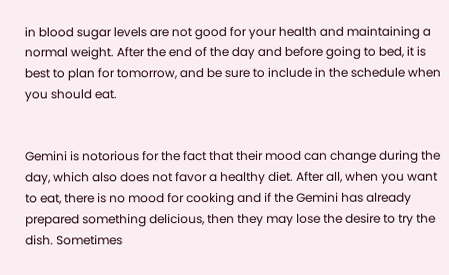in blood sugar levels are not good for your health and maintaining a normal weight. After the end of the day and before going to bed, it is best to plan for tomorrow, and be sure to include in the schedule when you should eat.


Gemini is notorious for the fact that their mood can change during the day, which also does not favor a healthy diet. After all, when you want to eat, there is no mood for cooking and if the Gemini has already prepared something delicious, then they may lose the desire to try the dish. Sometimes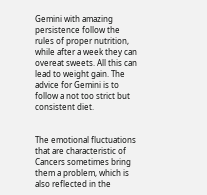Gemini with amazing persistence follow the rules of proper nutrition, while after a week they can overeat sweets. All this can lead to weight gain. The advice for Gemini is to follow a not too strict but consistent diet.


The emotional fluctuations that are characteristic of Cancers sometimes bring them a problem, which is also reflected in the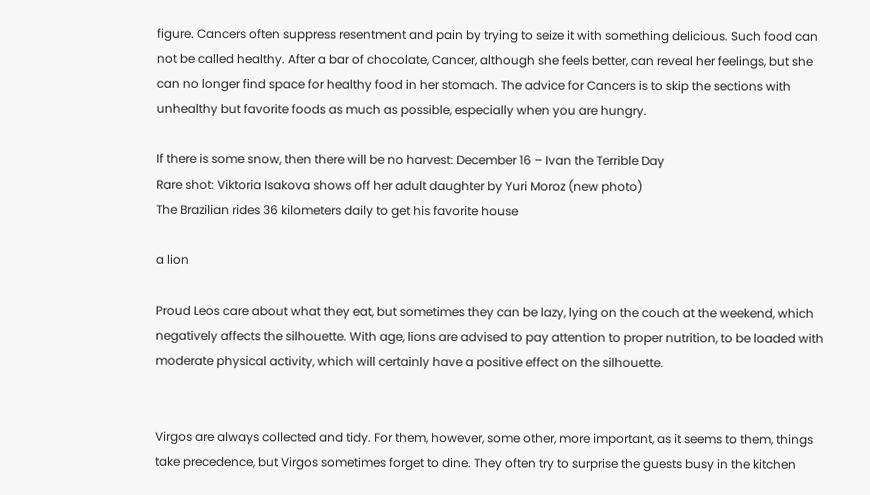figure. Cancers often suppress resentment and pain by trying to seize it with something delicious. Such food can not be called healthy. After a bar of chocolate, Cancer, although she feels better, can reveal her feelings, but she can no longer find space for healthy food in her stomach. The advice for Cancers is to skip the sections with unhealthy but favorite foods as much as possible, especially when you are hungry.

If there is some snow, then there will be no harvest: December 16 – Ivan the Terrible Day
Rare shot: Viktoria Isakova shows off her adult daughter by Yuri Moroz (new photo)
The Brazilian rides 36 kilometers daily to get his favorite house

a lion

Proud Leos care about what they eat, but sometimes they can be lazy, lying on the couch at the weekend, which negatively affects the silhouette. With age, lions are advised to pay attention to proper nutrition, to be loaded with moderate physical activity, which will certainly have a positive effect on the silhouette.


Virgos are always collected and tidy. For them, however, some other, more important, as it seems to them, things take precedence, but Virgos sometimes forget to dine. They often try to surprise the guests busy in the kitchen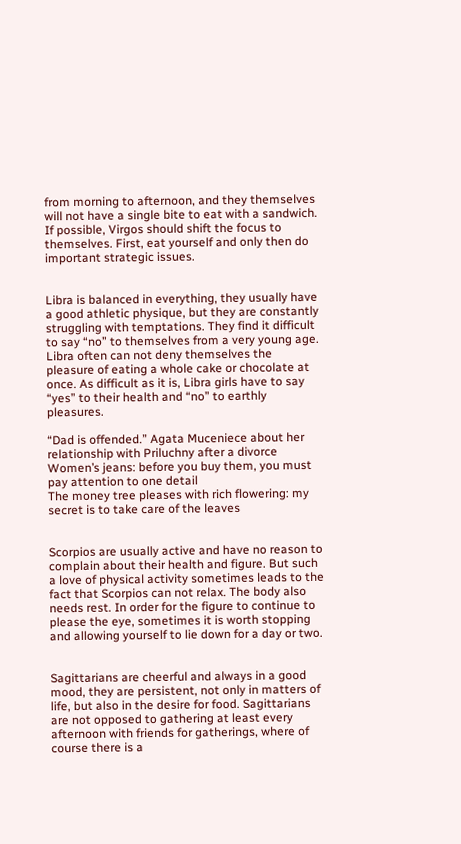from morning to afternoon, and they themselves will not have a single bite to eat with a sandwich. If possible, Virgos should shift the focus to themselves. First, eat yourself and only then do important strategic issues.


Libra is balanced in everything, they usually have a good athletic physique, but they are constantly struggling with temptations. They find it difficult to say “no” to themselves from a very young age. Libra often can not deny themselves the pleasure of eating a whole cake or chocolate at once. As difficult as it is, Libra girls have to say “yes” to their health and “no” to earthly pleasures.

“Dad is offended.” Agata Muceniece about her relationship with Priluchny after a divorce
Women’s jeans: before you buy them, you must pay attention to one detail
The money tree pleases with rich flowering: my secret is to take care of the leaves


Scorpios are usually active and have no reason to complain about their health and figure. But such a love of physical activity sometimes leads to the fact that Scorpios can not relax. The body also needs rest. In order for the figure to continue to please the eye, sometimes it is worth stopping and allowing yourself to lie down for a day or two.


Sagittarians are cheerful and always in a good mood, they are persistent, not only in matters of life, but also in the desire for food. Sagittarians are not opposed to gathering at least every afternoon with friends for gatherings, where of course there is a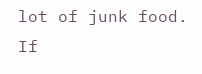lot of junk food. If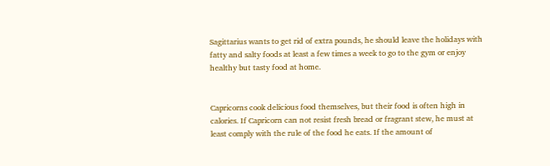Sagittarius wants to get rid of extra pounds, he should leave the holidays with fatty and salty foods at least a few times a week to go to the gym or enjoy healthy but tasty food at home.


Capricorns cook delicious food themselves, but their food is often high in calories. If Capricorn can not resist fresh bread or fragrant stew, he must at least comply with the rule of the food he eats. If the amount of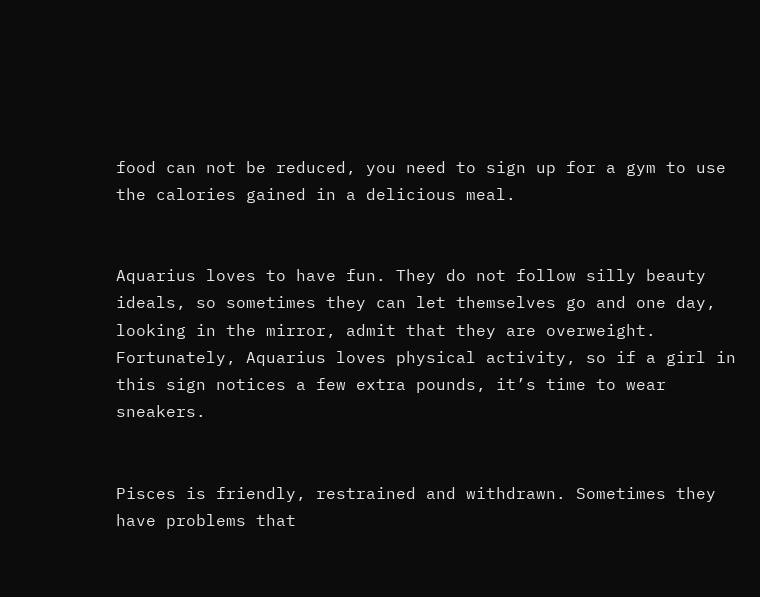food can not be reduced, you need to sign up for a gym to use the calories gained in a delicious meal.


Aquarius loves to have fun. They do not follow silly beauty ideals, so sometimes they can let themselves go and one day, looking in the mirror, admit that they are overweight. Fortunately, Aquarius loves physical activity, so if a girl in this sign notices a few extra pounds, it’s time to wear sneakers.


Pisces is friendly, restrained and withdrawn. Sometimes they have problems that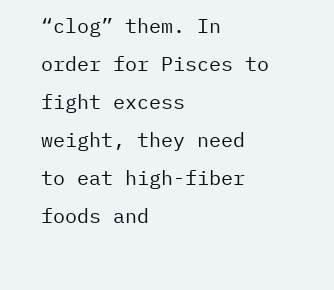“clog” them. In order for Pisces to fight excess weight, they need to eat high-fiber foods and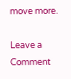move more.

Leave a Comment